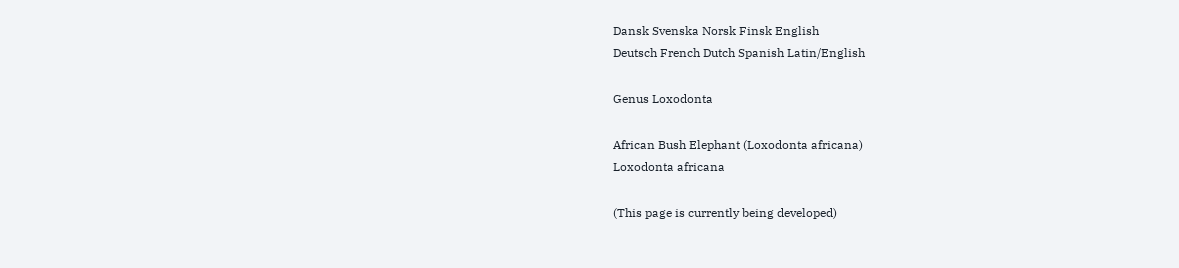Dansk Svenska Norsk Finsk English
Deutsch French Dutch Spanish Latin/English

Genus Loxodonta

African Bush Elephant (Loxodonta africana)
Loxodonta africana

(This page is currently being developed)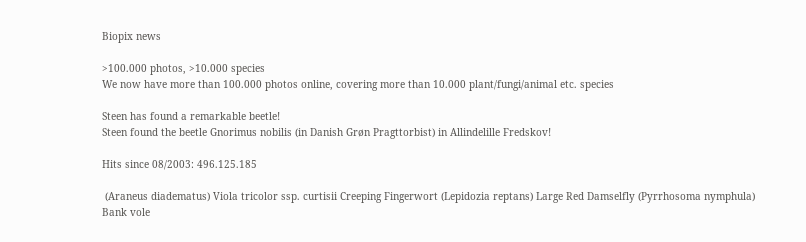Biopix news

>100.000 photos, >10.000 species
We now have more than 100.000 photos online, covering more than 10.000 plant/fungi/animal etc. species

Steen has found a remarkable beetle!
Steen found the beetle Gnorimus nobilis (in Danish Grøn Pragttorbist) in Allindelille Fredskov!

Hits since 08/2003: 496.125.185

 (Araneus diadematus) Viola tricolor ssp. curtisii Creeping Fingerwort (Lepidozia reptans) Large Red Damselfly (Pyrrhosoma nymphula) Bank vole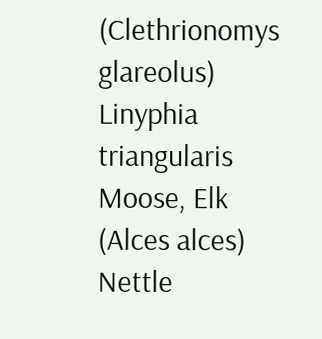(Clethrionomys glareolus) Linyphia triangularis Moose, Elk (Alces alces) Nettle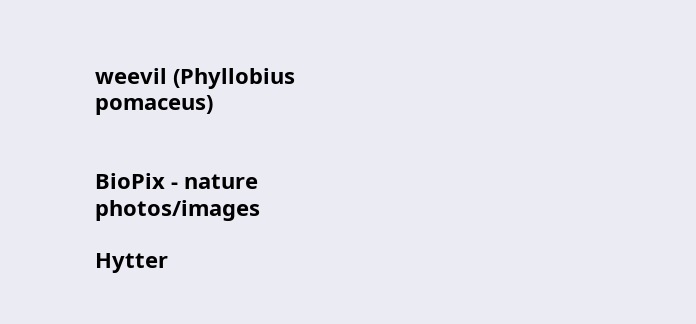weevil (Phyllobius pomaceus)


BioPix - nature photos/images

Hytter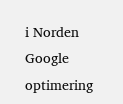i Norden Google optimering